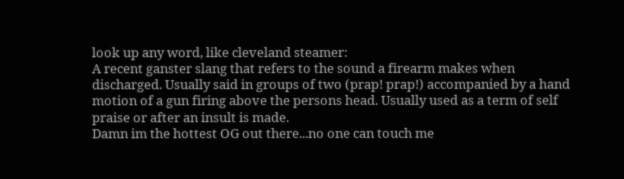look up any word, like cleveland steamer:
A recent ganster slang that refers to the sound a firearm makes when discharged. Usually said in groups of two (prap! prap!) accompanied by a hand motion of a gun firing above the persons head. Usually used as a term of self praise or after an insult is made.
Damn im the hottest OG out there...no one can touch me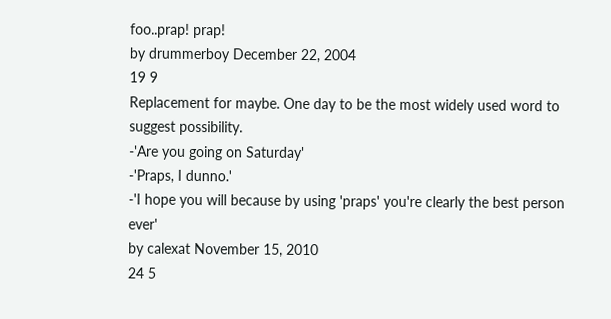foo..prap! prap!
by drummerboy December 22, 2004
19 9
Replacement for maybe. One day to be the most widely used word to suggest possibility.
-'Are you going on Saturday'
-'Praps, I dunno.'
-'I hope you will because by using 'praps' you're clearly the best person ever'
by calexat November 15, 2010
24 5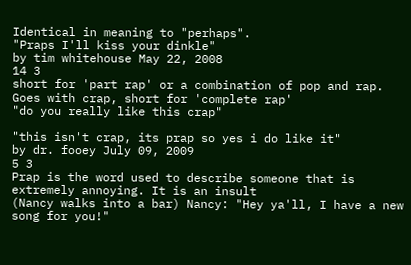Identical in meaning to "perhaps".
"Praps I'll kiss your dinkle"
by tim whitehouse May 22, 2008
14 3
short for 'part rap' or a combination of pop and rap. Goes with crap, short for 'complete rap'
"do you really like this crap"

"this isn't crap, its prap so yes i do like it"
by dr. fooey July 09, 2009
5 3
Prap is the word used to describe someone that is extremely annoying. It is an insult
(Nancy walks into a bar) Nancy: "Hey ya'll, I have a new song for you!"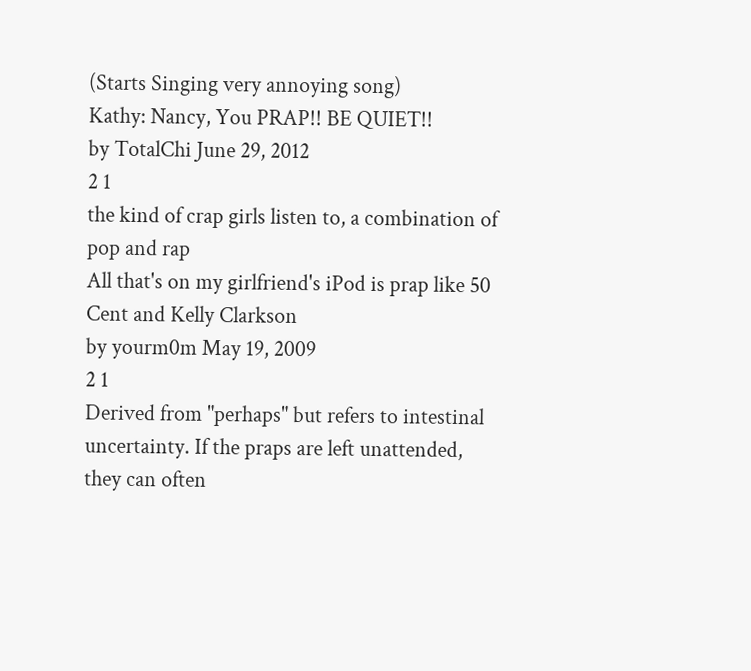(Starts Singing very annoying song)
Kathy: Nancy, You PRAP!! BE QUIET!!
by TotalChi June 29, 2012
2 1
the kind of crap girls listen to, a combination of pop and rap
All that's on my girlfriend's iPod is prap like 50 Cent and Kelly Clarkson
by yourm0m May 19, 2009
2 1
Derived from "perhaps" but refers to intestinal uncertainty. If the praps are left unattended, they can often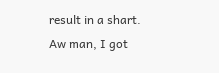result in a shart.
Aw man, I got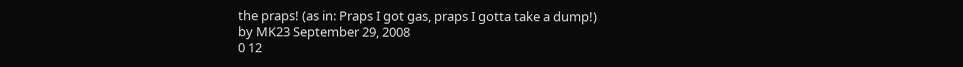the praps! (as in: Praps I got gas, praps I gotta take a dump!)
by MK23 September 29, 2008
0 12